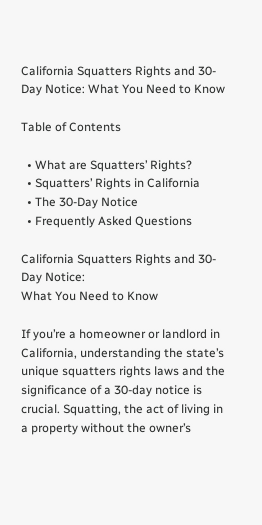California Squatters Rights and 30-Day Notice: What You Need to Know

Table of Contents

  • What are Squatters’ Rights?
  • Squatters’ Rights in California
  • The 30-Day Notice
  • Frequently Asked Questions

California Squatters Rights and 30-Day Notice:
What You Need to Know

If you’re a homeowner or landlord in California, understanding the state’s unique squatters rights laws and the significance of a 30-day notice is crucial. Squatting, the act of living in a property without the owner’s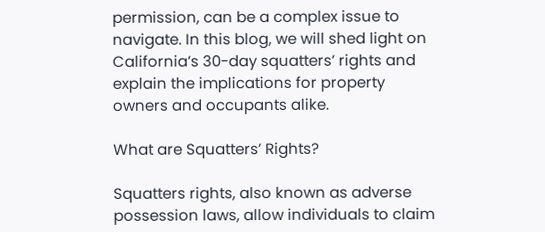permission, can be a complex issue to navigate. In this blog, we will shed light on California’s 30-day squatters’ rights and explain the implications for property owners and occupants alike.

What are Squatters’ Rights?

Squatters rights, also known as adverse possession laws, allow individuals to claim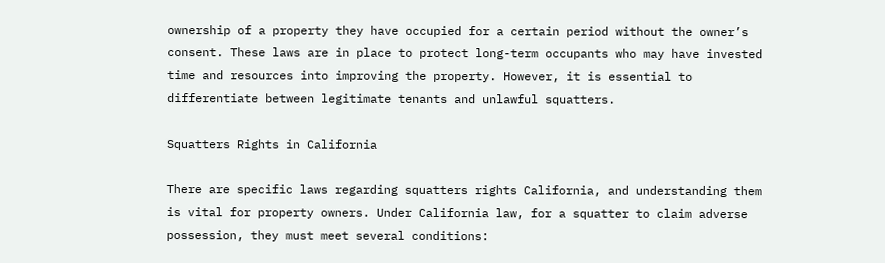ownership of a property they have occupied for a certain period without the owner’s consent. These laws are in place to protect long-term occupants who may have invested time and resources into improving the property. However, it is essential to differentiate between legitimate tenants and unlawful squatters.

Squatters Rights in California

There are specific laws regarding squatters rights California, and understanding them is vital for property owners. Under California law, for a squatter to claim adverse possession, they must meet several conditions: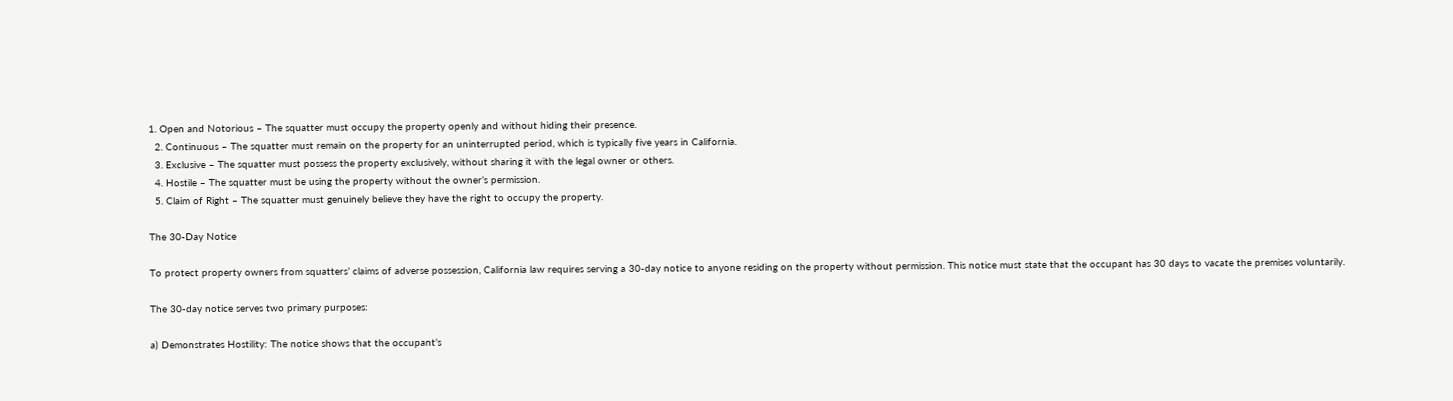1. Open and Notorious – The squatter must occupy the property openly and without hiding their presence.
  2. Continuous – The squatter must remain on the property for an uninterrupted period, which is typically five years in California.
  3. Exclusive – The squatter must possess the property exclusively, without sharing it with the legal owner or others.
  4. Hostile – The squatter must be using the property without the owner’s permission.
  5. Claim of Right – The squatter must genuinely believe they have the right to occupy the property.

The 30-Day Notice

To protect property owners from squatters’ claims of adverse possession, California law requires serving a 30-day notice to anyone residing on the property without permission. This notice must state that the occupant has 30 days to vacate the premises voluntarily.

The 30-day notice serves two primary purposes:

a) Demonstrates Hostility: The notice shows that the occupant’s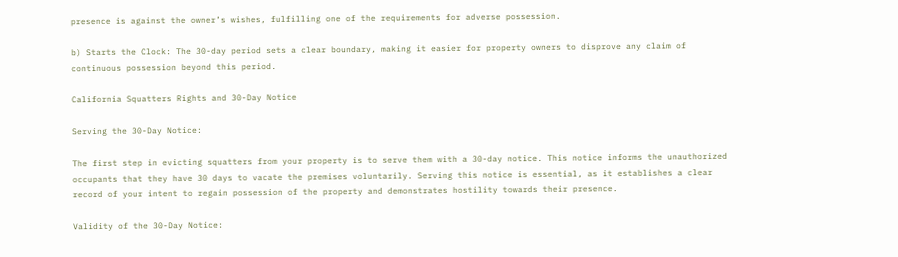presence is against the owner’s wishes, fulfilling one of the requirements for adverse possession.

b) Starts the Clock: The 30-day period sets a clear boundary, making it easier for property owners to disprove any claim of continuous possession beyond this period.

California Squatters Rights and 30-Day Notice

Serving the 30-Day Notice:

The first step in evicting squatters from your property is to serve them with a 30-day notice. This notice informs the unauthorized occupants that they have 30 days to vacate the premises voluntarily. Serving this notice is essential, as it establishes a clear record of your intent to regain possession of the property and demonstrates hostility towards their presence.

Validity of the 30-Day Notice: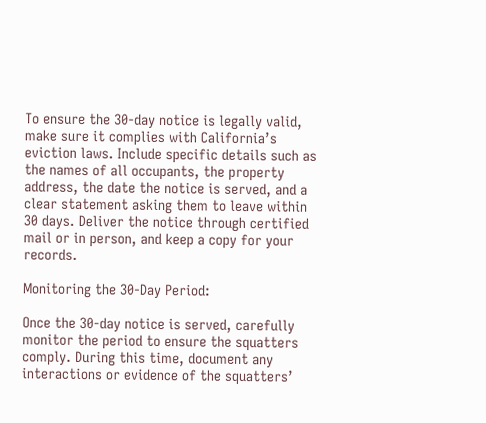To ensure the 30-day notice is legally valid, make sure it complies with California’s eviction laws. Include specific details such as the names of all occupants, the property address, the date the notice is served, and a clear statement asking them to leave within 30 days. Deliver the notice through certified mail or in person, and keep a copy for your records.

Monitoring the 30-Day Period:

Once the 30-day notice is served, carefully monitor the period to ensure the squatters comply. During this time, document any interactions or evidence of the squatters’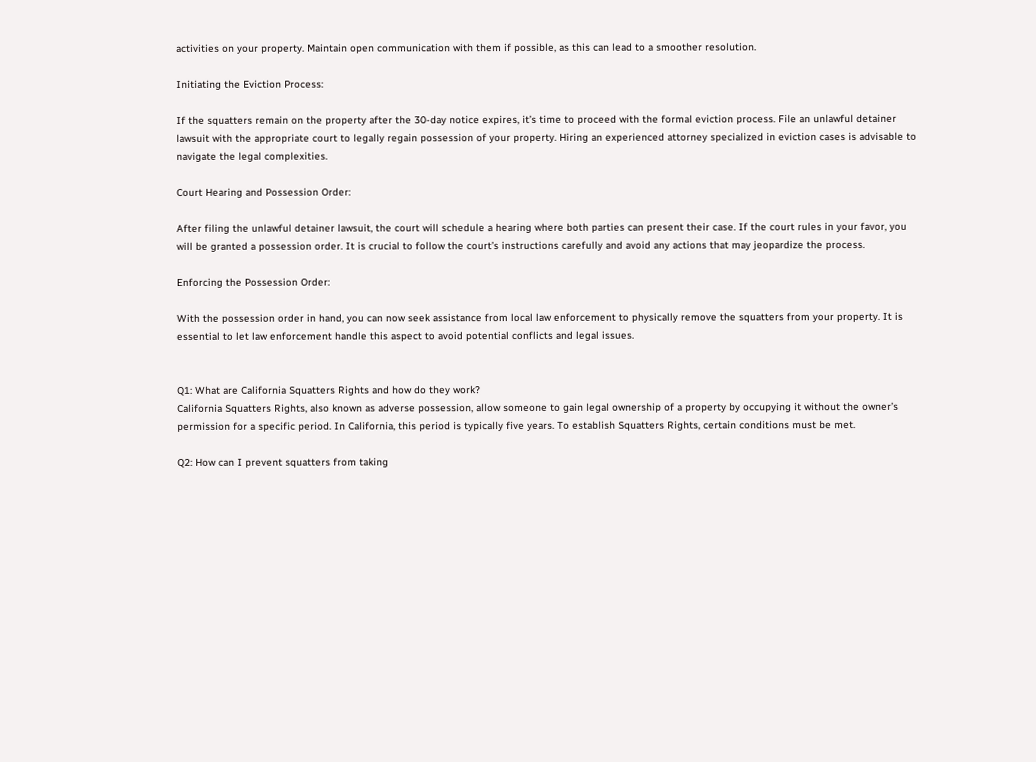activities on your property. Maintain open communication with them if possible, as this can lead to a smoother resolution.

Initiating the Eviction Process:

If the squatters remain on the property after the 30-day notice expires, it’s time to proceed with the formal eviction process. File an unlawful detainer lawsuit with the appropriate court to legally regain possession of your property. Hiring an experienced attorney specialized in eviction cases is advisable to navigate the legal complexities.

Court Hearing and Possession Order:

After filing the unlawful detainer lawsuit, the court will schedule a hearing where both parties can present their case. If the court rules in your favor, you will be granted a possession order. It is crucial to follow the court’s instructions carefully and avoid any actions that may jeopardize the process.

Enforcing the Possession Order:

With the possession order in hand, you can now seek assistance from local law enforcement to physically remove the squatters from your property. It is essential to let law enforcement handle this aspect to avoid potential conflicts and legal issues.


Q1: What are California Squatters Rights and how do they work?
California Squatters Rights, also known as adverse possession, allow someone to gain legal ownership of a property by occupying it without the owner’s permission for a specific period. In California, this period is typically five years. To establish Squatters Rights, certain conditions must be met.

Q2: How can I prevent squatters from taking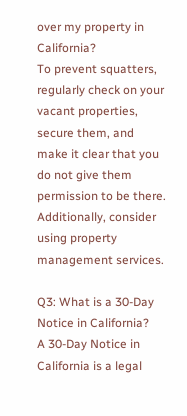over my property in California?
To prevent squatters, regularly check on your vacant properties, secure them, and make it clear that you do not give them permission to be there. Additionally, consider using property management services.

Q3: What is a 30-Day Notice in California?
A 30-Day Notice in California is a legal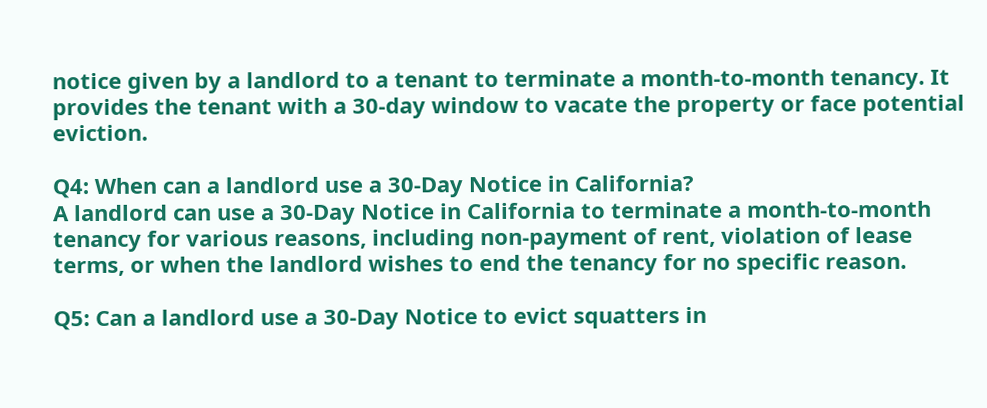notice given by a landlord to a tenant to terminate a month-to-month tenancy. It provides the tenant with a 30-day window to vacate the property or face potential eviction.

Q4: When can a landlord use a 30-Day Notice in California?
A landlord can use a 30-Day Notice in California to terminate a month-to-month tenancy for various reasons, including non-payment of rent, violation of lease terms, or when the landlord wishes to end the tenancy for no specific reason.

Q5: Can a landlord use a 30-Day Notice to evict squatters in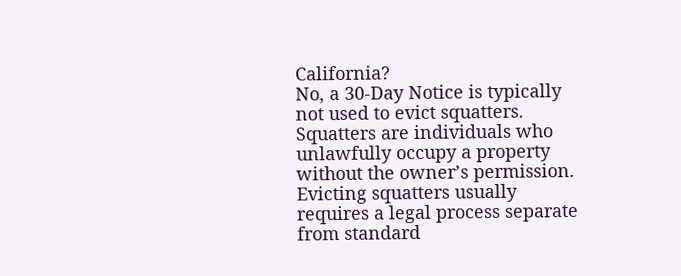California?
No, a 30-Day Notice is typically not used to evict squatters. Squatters are individuals who unlawfully occupy a property without the owner’s permission. Evicting squatters usually requires a legal process separate from standard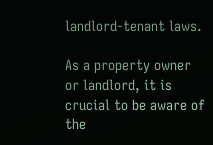landlord-tenant laws.

As a property owner or landlord, it is crucial to be aware of the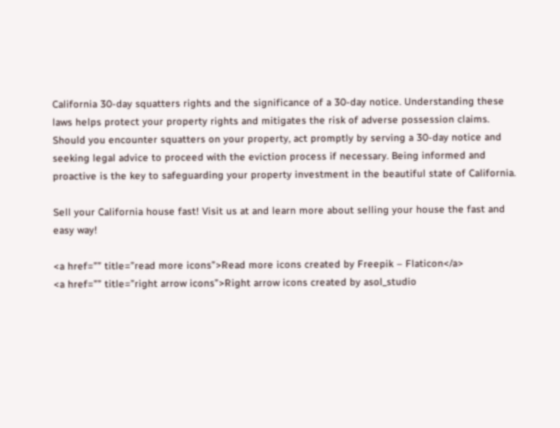California 30-day squatters rights and the significance of a 30-day notice. Understanding these laws helps protect your property rights and mitigates the risk of adverse possession claims. Should you encounter squatters on your property, act promptly by serving a 30-day notice and seeking legal advice to proceed with the eviction process if necessary. Being informed and proactive is the key to safeguarding your property investment in the beautiful state of California.

Sell your California house fast! Visit us at and learn more about selling your house the fast and easy way!

<a href=”” title=”read more icons”>Read more icons created by Freepik – Flaticon</a>
<a href=”” title=”right arrow icons”>Right arrow icons created by asol_studio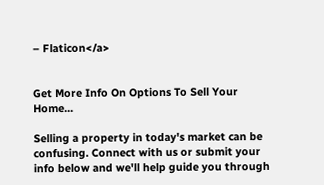– Flaticon</a>


Get More Info On Options To Sell Your Home...

Selling a property in today's market can be confusing. Connect with us or submit your info below and we'll help guide you through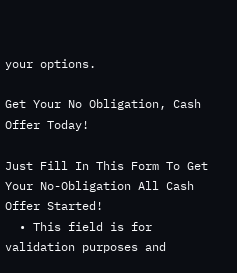your options.

Get Your No Obligation, Cash Offer Today!

Just Fill In This Form To Get Your No-Obligation All Cash Offer Started!
  • This field is for validation purposes and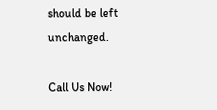should be left unchanged.

Call Us Now!